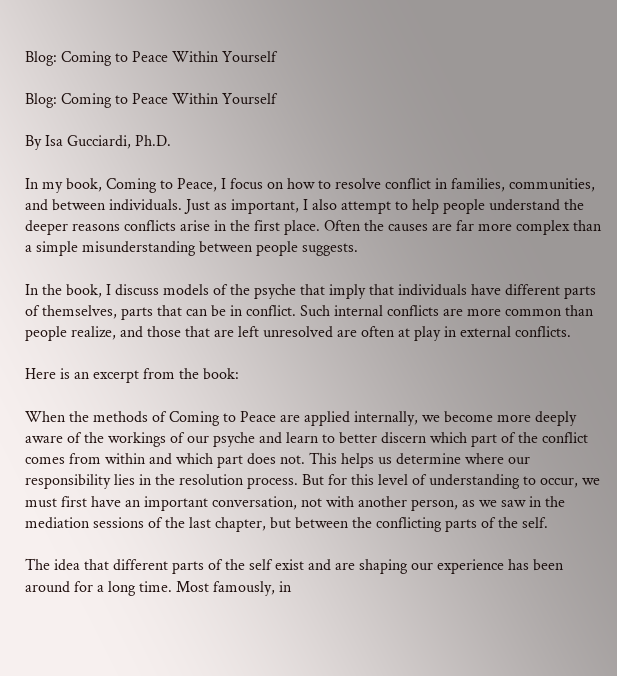Blog: Coming to Peace Within Yourself

Blog: Coming to Peace Within Yourself

By Isa Gucciardi, Ph.D.

In my book, Coming to Peace, I focus on how to resolve conflict in families, communities, and between individuals. Just as important, I also attempt to help people understand the deeper reasons conflicts arise in the first place. Often the causes are far more complex than a simple misunderstanding between people suggests.

In the book, I discuss models of the psyche that imply that individuals have different parts of themselves, parts that can be in conflict. Such internal conflicts are more common than people realize, and those that are left unresolved are often at play in external conflicts.

Here is an excerpt from the book:

When the methods of Coming to Peace are applied internally, we become more deeply aware of the workings of our psyche and learn to better discern which part of the conflict comes from within and which part does not. This helps us determine where our responsibility lies in the resolution process. But for this level of understanding to occur, we must first have an important conversation, not with another person, as we saw in the mediation sessions of the last chapter, but between the conflicting parts of the self.

The idea that different parts of the self exist and are shaping our experience has been around for a long time. Most famously, in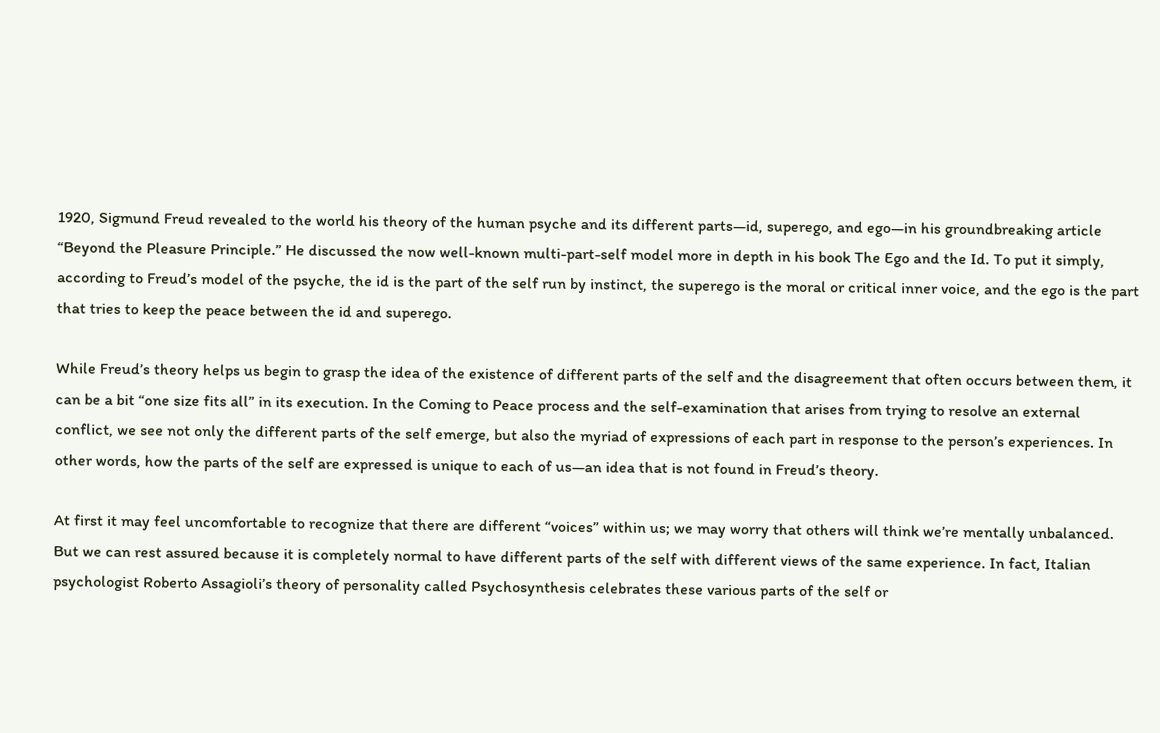1920, Sigmund Freud revealed to the world his theory of the human psyche and its different parts—id, superego, and ego—in his groundbreaking article “Beyond the Pleasure Principle.” He discussed the now well-known multi-part-self model more in depth in his book The Ego and the Id. To put it simply, according to Freud’s model of the psyche, the id is the part of the self run by instinct, the superego is the moral or critical inner voice, and the ego is the part that tries to keep the peace between the id and superego.

While Freud’s theory helps us begin to grasp the idea of the existence of different parts of the self and the disagreement that often occurs between them, it can be a bit “one size fits all” in its execution. In the Coming to Peace process and the self-examination that arises from trying to resolve an external conflict, we see not only the different parts of the self emerge, but also the myriad of expressions of each part in response to the person’s experiences. In other words, how the parts of the self are expressed is unique to each of us—an idea that is not found in Freud’s theory.

At first it may feel uncomfortable to recognize that there are different “voices” within us; we may worry that others will think we’re mentally unbalanced. But we can rest assured because it is completely normal to have different parts of the self with different views of the same experience. In fact, Italian psychologist Roberto Assagioli’s theory of personality called Psychosynthesis celebrates these various parts of the self or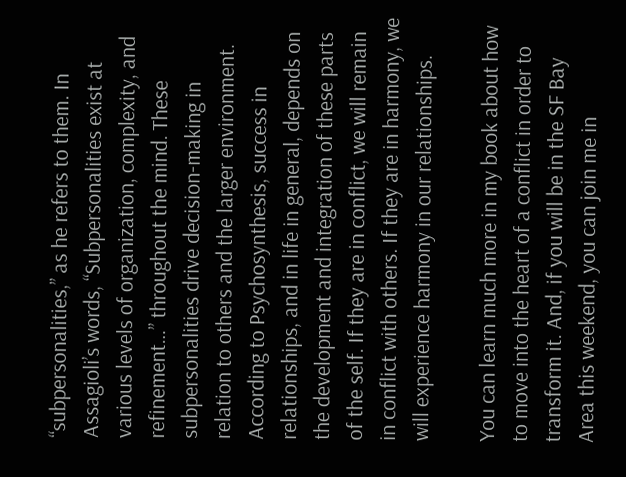“subpersonalities,” as he refers to them. In Assagioli’s words, “Subpersonalities exist at various levels of organization, complexity, and refinement…” throughout the mind. These subpersonalities drive decision-making in relation to others and the larger environment. According to Psychosynthesis, success in relationships, and in life in general, depends on the development and integration of these parts of the self. If they are in conflict, we will remain in conflict with others. If they are in harmony, we will experience harmony in our relationships.

You can learn much more in my book about how to move into the heart of a conflict in order to transform it. And, if you will be in the SF Bay Area this weekend, you can join me in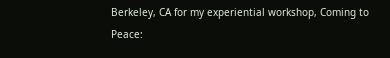Berkeley, CA for my experiential workshop, Coming to Peace: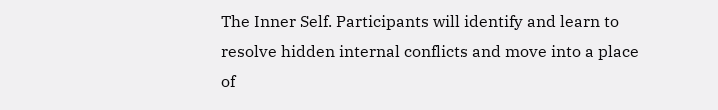The Inner Self. Participants will identify and learn to resolve hidden internal conflicts and move into a place of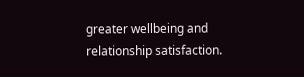greater wellbeing and relationship satisfaction.